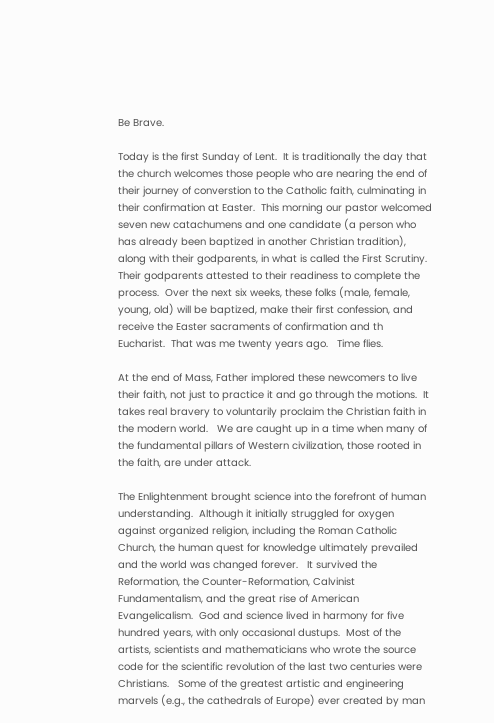Be Brave.

Today is the first Sunday of Lent.  It is traditionally the day that the church welcomes those people who are nearing the end of their journey of converstion to the Catholic faith, culminating in their confirmation at Easter.  This morning our pastor welcomed seven new catachumens and one candidate (a person who has already been baptized in another Christian tradition), along with their godparents, in what is called the First Scrutiny.  Their godparents attested to their readiness to complete the process.  Over the next six weeks, these folks (male, female, young, old) will be baptized, make their first confession, and receive the Easter sacraments of confirmation and th Eucharist.  That was me twenty years ago.   Time flies.

At the end of Mass, Father implored these newcomers to live their faith, not just to practice it and go through the motions.  It takes real bravery to voluntarily proclaim the Christian faith in the modern world.   We are caught up in a time when many of the fundamental pillars of Western civilization, those rooted in the faith, are under attack.

The Enlightenment brought science into the forefront of human understanding.  Although it initially struggled for oxygen against organized religion, including the Roman Catholic Church, the human quest for knowledge ultimately prevailed and the world was changed forever.   It survived the Reformation, the Counter-Reformation, Calvinist Fundamentalism, and the great rise of American Evangelicalism.  God and science lived in harmony for five hundred years, with only occasional dustups.  Most of the artists, scientists and mathematicians who wrote the source code for the scientific revolution of the last two centuries were Christians.   Some of the greatest artistic and engineering marvels (e.g., the cathedrals of Europe) ever created by man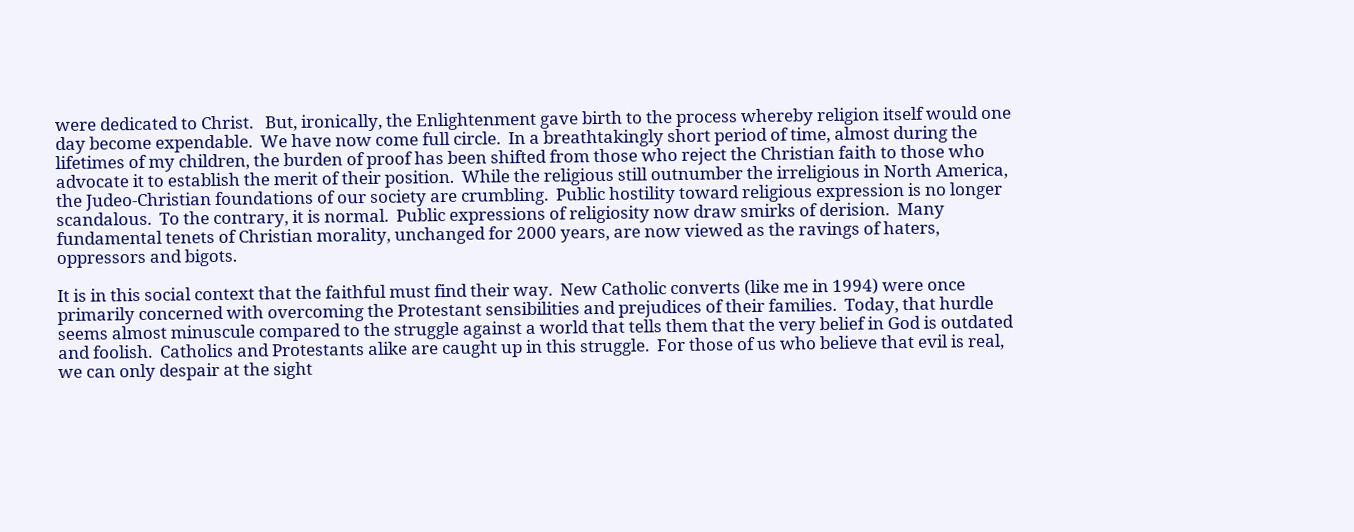were dedicated to Christ.   But, ironically, the Enlightenment gave birth to the process whereby religion itself would one day become expendable.  We have now come full circle.  In a breathtakingly short period of time, almost during the lifetimes of my children, the burden of proof has been shifted from those who reject the Christian faith to those who advocate it to establish the merit of their position.  While the religious still outnumber the irreligious in North America, the Judeo-Christian foundations of our society are crumbling.  Public hostility toward religious expression is no longer scandalous.  To the contrary, it is normal.  Public expressions of religiosity now draw smirks of derision.  Many fundamental tenets of Christian morality, unchanged for 2000 years, are now viewed as the ravings of haters, oppressors and bigots.

It is in this social context that the faithful must find their way.  New Catholic converts (like me in 1994) were once primarily concerned with overcoming the Protestant sensibilities and prejudices of their families.  Today, that hurdle seems almost minuscule compared to the struggle against a world that tells them that the very belief in God is outdated and foolish.  Catholics and Protestants alike are caught up in this struggle.  For those of us who believe that evil is real, we can only despair at the sight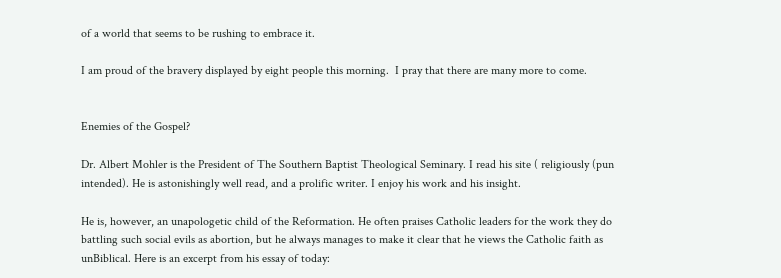of a world that seems to be rushing to embrace it.

I am proud of the bravery displayed by eight people this morning.  I pray that there are many more to come.


Enemies of the Gospel?

Dr. Albert Mohler is the President of The Southern Baptist Theological Seminary. I read his site ( religiously (pun intended). He is astonishingly well read, and a prolific writer. I enjoy his work and his insight.

He is, however, an unapologetic child of the Reformation. He often praises Catholic leaders for the work they do battling such social evils as abortion, but he always manages to make it clear that he views the Catholic faith as unBiblical. Here is an excerpt from his essay of today: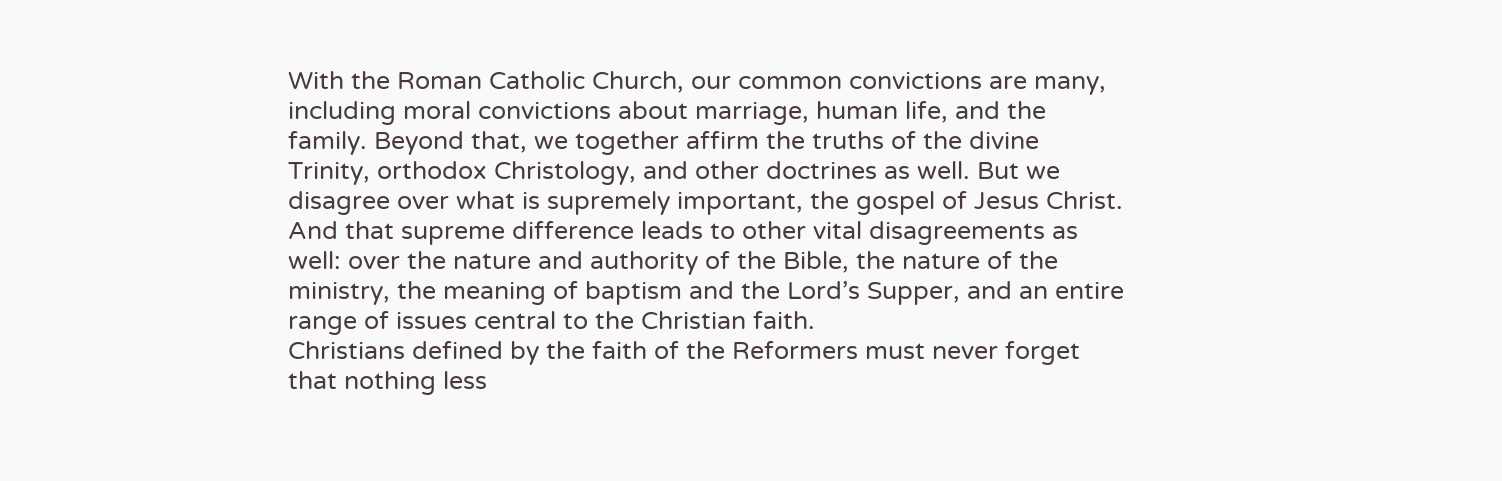With the Roman Catholic Church, our common convictions are many, including moral convictions about marriage, human life, and the family. Beyond that, we together affirm the truths of the divine Trinity, orthodox Christology, and other doctrines as well. But we disagree over what is supremely important, the gospel of Jesus Christ. And that supreme difference leads to other vital disagreements as well: over the nature and authority of the Bible, the nature of the ministry, the meaning of baptism and the Lord’s Supper, and an entire range of issues central to the Christian faith.
Christians defined by the faith of the Reformers must never forget that nothing less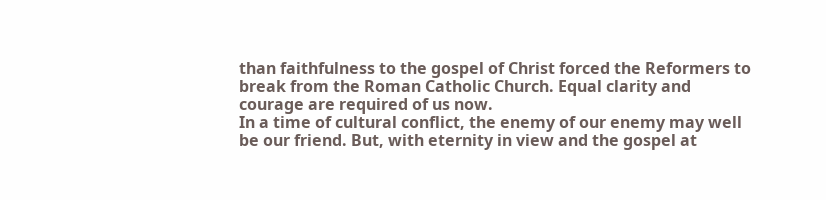than faithfulness to the gospel of Christ forced the Reformers to break from the Roman Catholic Church. Equal clarity and courage are required of us now.
In a time of cultural conflict, the enemy of our enemy may well be our friend. But, with eternity in view and the gospel at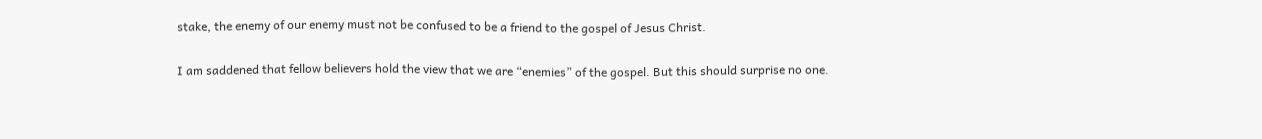stake, the enemy of our enemy must not be confused to be a friend to the gospel of Jesus Christ.

I am saddened that fellow believers hold the view that we are “enemies” of the gospel. But this should surprise no one.